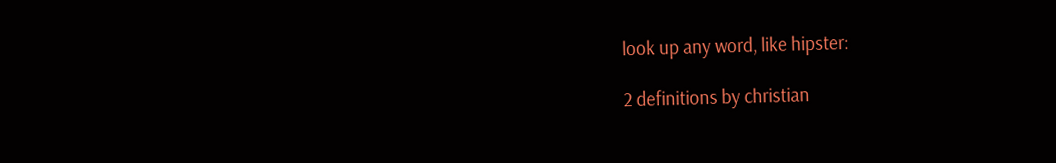look up any word, like hipster:

2 definitions by christian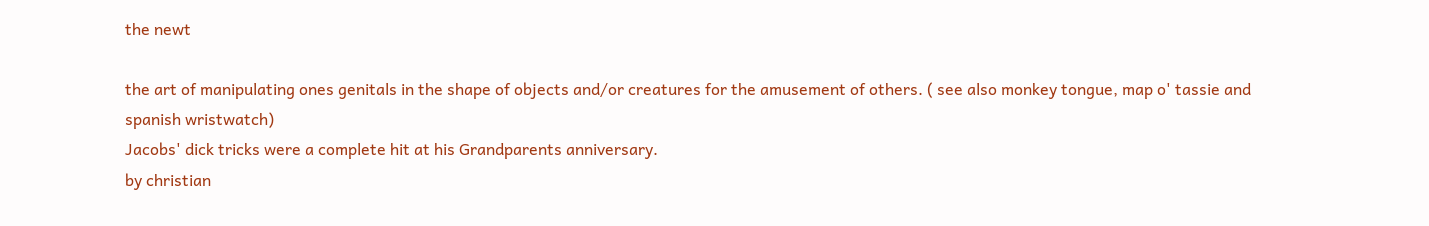the newt

the art of manipulating ones genitals in the shape of objects and/or creatures for the amusement of others. ( see also monkey tongue, map o' tassie and spanish wristwatch)
Jacobs' dick tricks were a complete hit at his Grandparents anniversary.
by christian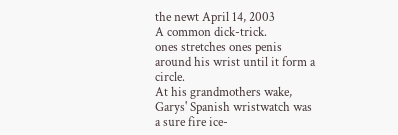the newt April 14, 2003
A common dick-trick.
ones stretches ones penis around his wrist until it form a circle.
At his grandmothers wake, Garys' Spanish wristwatch was a sure fire ice-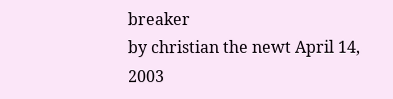breaker
by christian the newt April 14, 2003